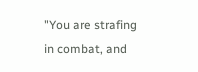"You are strafing in combat, and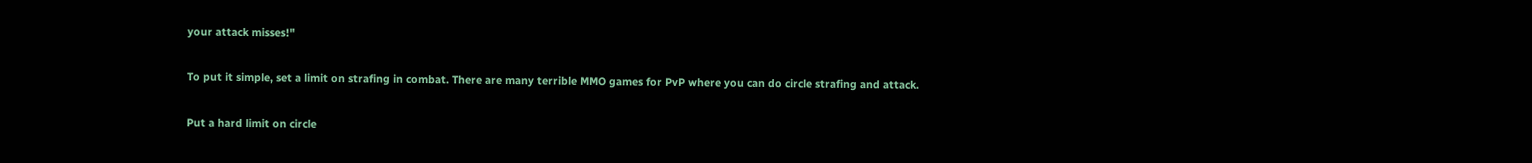your attack misses!"

To put it simple, set a limit on strafing in combat. There are many terrible MMO games for PvP where you can do circle strafing and attack.

Put a hard limit on circle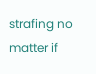strafing no matter if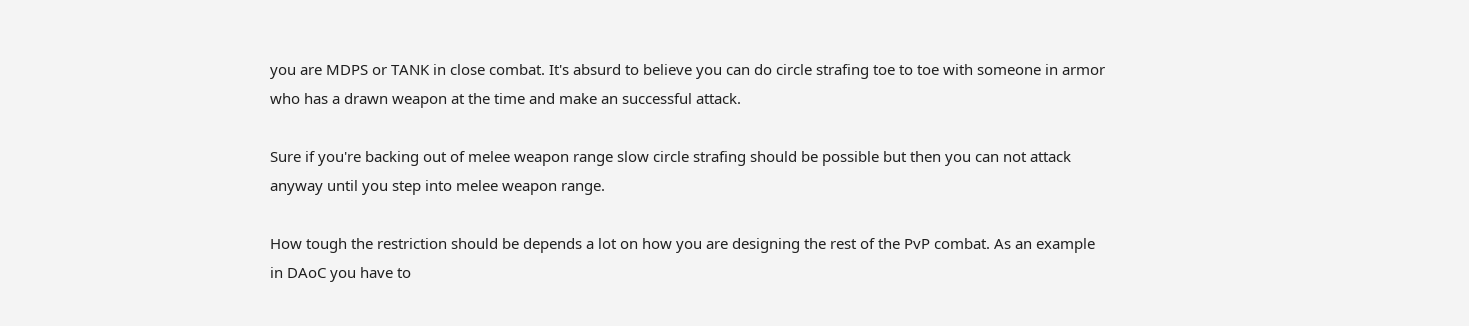you are MDPS or TANK in close combat. It's absurd to believe you can do circle strafing toe to toe with someone in armor who has a drawn weapon at the time and make an successful attack.

Sure if you're backing out of melee weapon range slow circle strafing should be possible but then you can not attack anyway until you step into melee weapon range.

How tough the restriction should be depends a lot on how you are designing the rest of the PvP combat. As an example in DAoC you have to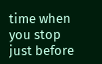time when you stop just before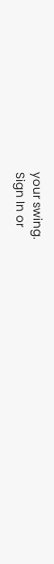your swing.
Sign In or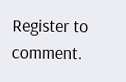Register to comment.